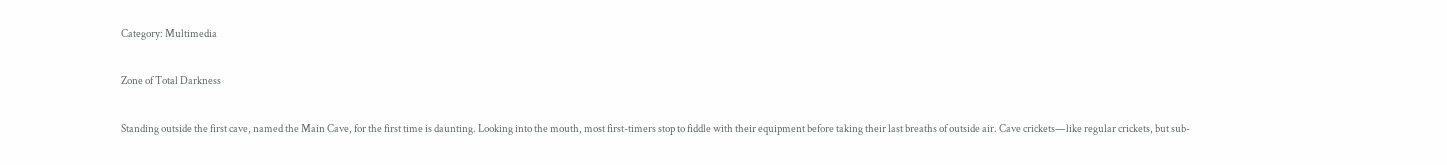Category: Multimedia

Zone of Total Darkness

Standing outside the first cave, named the Main Cave, for the first time is daunting. Looking into the mouth, most first-timers stop to fiddle with their equipment before taking their last breaths of outside air. Cave crickets—like regular crickets, but sub-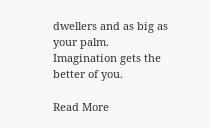dwellers and as big as your palm. Imagination gets the better of you.

Read More